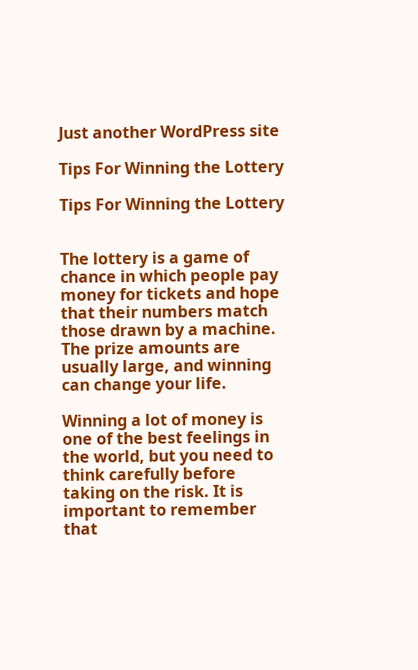Just another WordPress site

Tips For Winning the Lottery

Tips For Winning the Lottery


The lottery is a game of chance in which people pay money for tickets and hope that their numbers match those drawn by a machine. The prize amounts are usually large, and winning can change your life.

Winning a lot of money is one of the best feelings in the world, but you need to think carefully before taking on the risk. It is important to remember that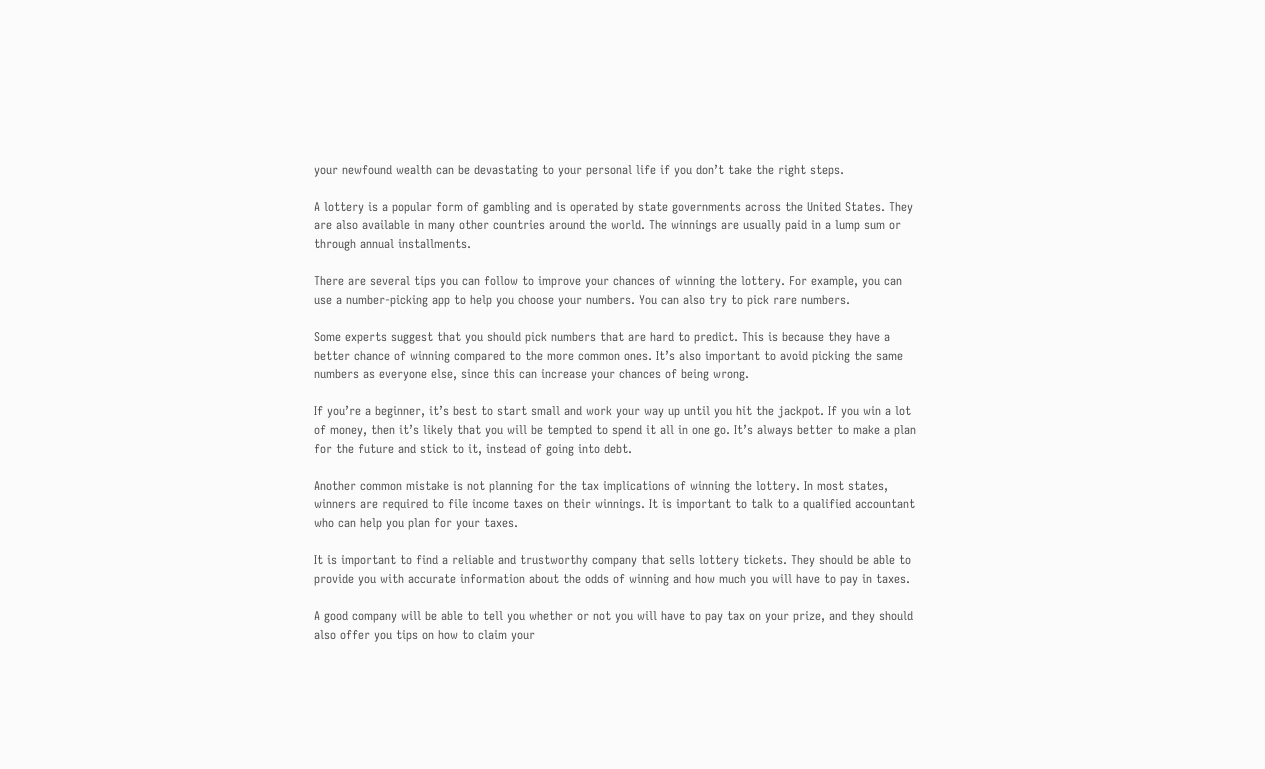your newfound wealth can be devastating to your personal life if you don’t take the right steps.

A lottery is a popular form of gambling and is operated by state governments across the United States. They are also available in many other countries around the world. The winnings are usually paid in a lump sum or through annual installments.

There are several tips you can follow to improve your chances of winning the lottery. For example, you can use a number-picking app to help you choose your numbers. You can also try to pick rare numbers.

Some experts suggest that you should pick numbers that are hard to predict. This is because they have a better chance of winning compared to the more common ones. It’s also important to avoid picking the same numbers as everyone else, since this can increase your chances of being wrong.

If you’re a beginner, it’s best to start small and work your way up until you hit the jackpot. If you win a lot of money, then it’s likely that you will be tempted to spend it all in one go. It’s always better to make a plan for the future and stick to it, instead of going into debt.

Another common mistake is not planning for the tax implications of winning the lottery. In most states, winners are required to file income taxes on their winnings. It is important to talk to a qualified accountant who can help you plan for your taxes.

It is important to find a reliable and trustworthy company that sells lottery tickets. They should be able to provide you with accurate information about the odds of winning and how much you will have to pay in taxes.

A good company will be able to tell you whether or not you will have to pay tax on your prize, and they should also offer you tips on how to claim your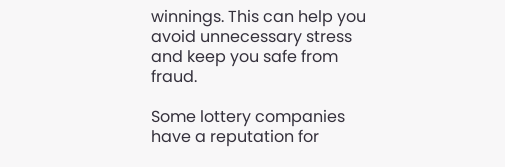winnings. This can help you avoid unnecessary stress and keep you safe from fraud.

Some lottery companies have a reputation for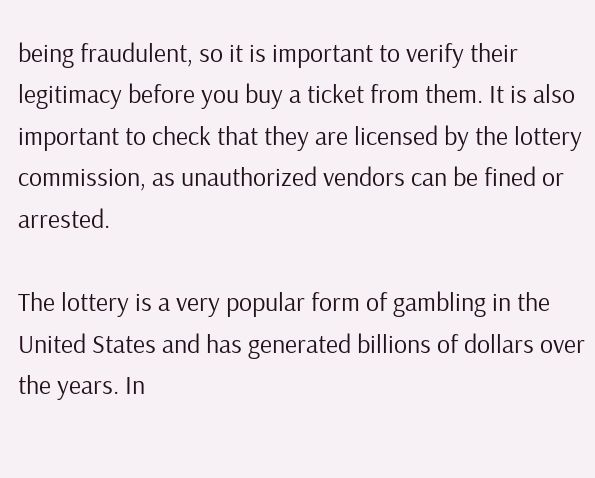being fraudulent, so it is important to verify their legitimacy before you buy a ticket from them. It is also important to check that they are licensed by the lottery commission, as unauthorized vendors can be fined or arrested.

The lottery is a very popular form of gambling in the United States and has generated billions of dollars over the years. In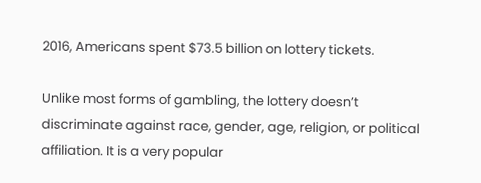2016, Americans spent $73.5 billion on lottery tickets.

Unlike most forms of gambling, the lottery doesn’t discriminate against race, gender, age, religion, or political affiliation. It is a very popular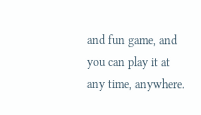and fun game, and you can play it at any time, anywhere.